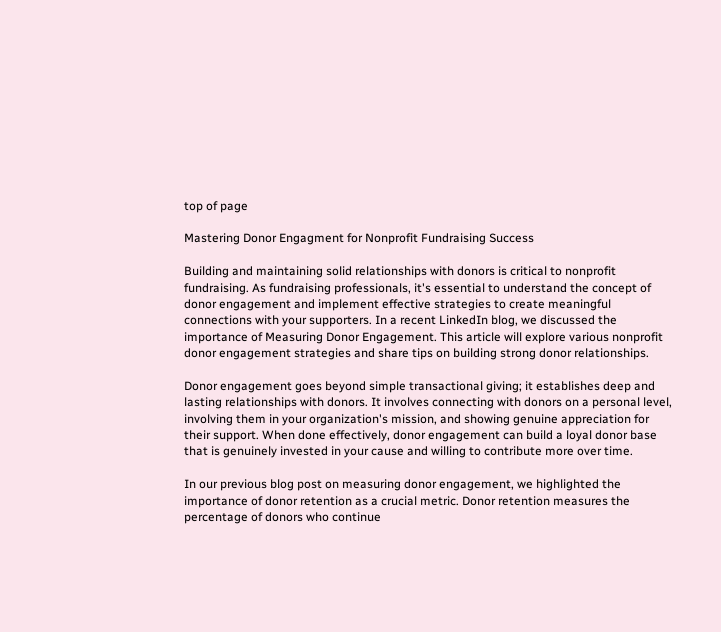top of page

Mastering Donor Engagment for Nonprofit Fundraising Success

Building and maintaining solid relationships with donors is critical to nonprofit fundraising. As fundraising professionals, it's essential to understand the concept of donor engagement and implement effective strategies to create meaningful connections with your supporters. In a recent LinkedIn blog, we discussed the importance of Measuring Donor Engagement. This article will explore various nonprofit donor engagement strategies and share tips on building strong donor relationships.

Donor engagement goes beyond simple transactional giving; it establishes deep and lasting relationships with donors. It involves connecting with donors on a personal level, involving them in your organization's mission, and showing genuine appreciation for their support. When done effectively, donor engagement can build a loyal donor base that is genuinely invested in your cause and willing to contribute more over time.

In our previous blog post on measuring donor engagement, we highlighted the importance of donor retention as a crucial metric. Donor retention measures the percentage of donors who continue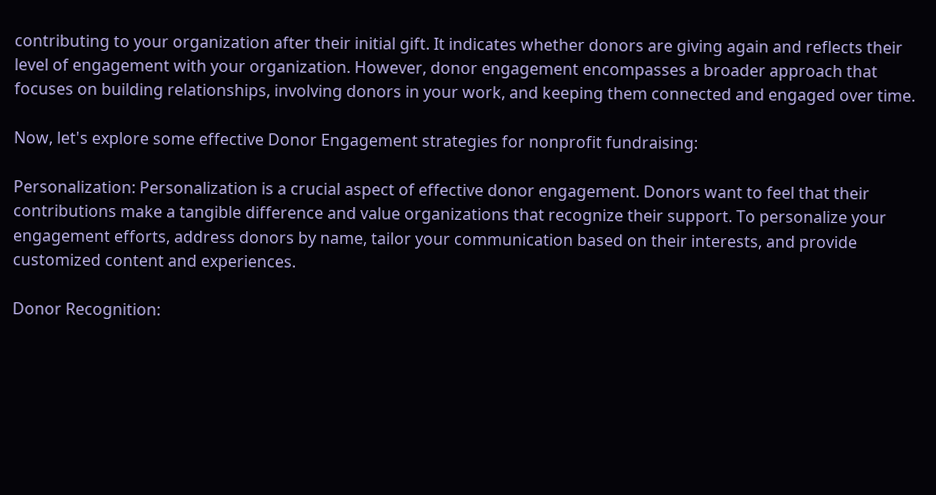contributing to your organization after their initial gift. It indicates whether donors are giving again and reflects their level of engagement with your organization. However, donor engagement encompasses a broader approach that focuses on building relationships, involving donors in your work, and keeping them connected and engaged over time.

Now, let's explore some effective Donor Engagement strategies for nonprofit fundraising:

Personalization: Personalization is a crucial aspect of effective donor engagement. Donors want to feel that their contributions make a tangible difference and value organizations that recognize their support. To personalize your engagement efforts, address donors by name, tailor your communication based on their interests, and provide customized content and experiences.

Donor Recognition: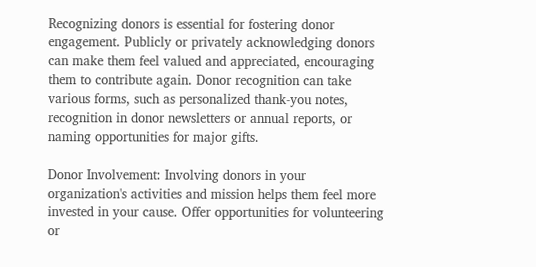Recognizing donors is essential for fostering donor engagement. Publicly or privately acknowledging donors can make them feel valued and appreciated, encouraging them to contribute again. Donor recognition can take various forms, such as personalized thank-you notes, recognition in donor newsletters or annual reports, or naming opportunities for major gifts.

Donor Involvement: Involving donors in your organization's activities and mission helps them feel more invested in your cause. Offer opportunities for volunteering or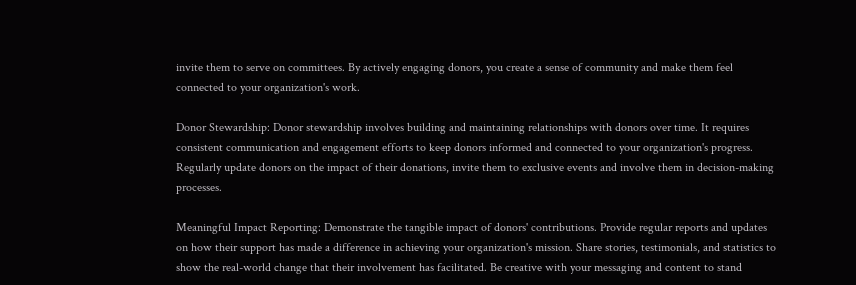invite them to serve on committees. By actively engaging donors, you create a sense of community and make them feel connected to your organization's work.

Donor Stewardship: Donor stewardship involves building and maintaining relationships with donors over time. It requires consistent communication and engagement efforts to keep donors informed and connected to your organization's progress. Regularly update donors on the impact of their donations, invite them to exclusive events and involve them in decision-making processes.

Meaningful Impact Reporting: Demonstrate the tangible impact of donors' contributions. Provide regular reports and updates on how their support has made a difference in achieving your organization's mission. Share stories, testimonials, and statistics to show the real-world change that their involvement has facilitated. Be creative with your messaging and content to stand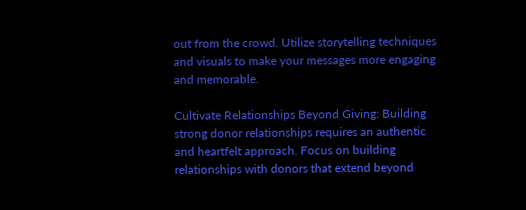out from the crowd. Utilize storytelling techniques and visuals to make your messages more engaging and memorable.

Cultivate Relationships Beyond Giving: Building strong donor relationships requires an authentic and heartfelt approach. Focus on building relationships with donors that extend beyond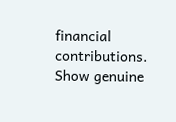financial contributions. Show genuine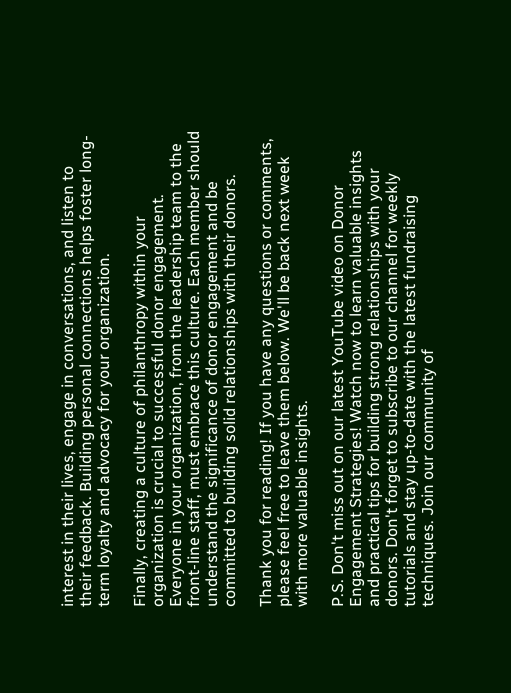interest in their lives, engage in conversations, and listen to their feedback. Building personal connections helps foster long-term loyalty and advocacy for your organization.

Finally, creating a culture of philanthropy within your organization is crucial to successful donor engagement. Everyone in your organization, from the leadership team to the front-line staff, must embrace this culture. Each member should understand the significance of donor engagement and be committed to building solid relationships with their donors.

Thank you for reading! If you have any questions or comments, please feel free to leave them below. We'll be back next week with more valuable insights.

P.S. Don't miss out on our latest YouTube video on Donor Engagement Strategies! Watch now to learn valuable insights and practical tips for building strong relationships with your donors. Don't forget to subscribe to our channel for weekly tutorials and stay up-to-date with the latest fundraising techniques. Join our community of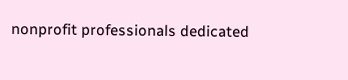nonprofit professionals dedicated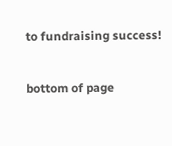to fundraising success!


bottom of page